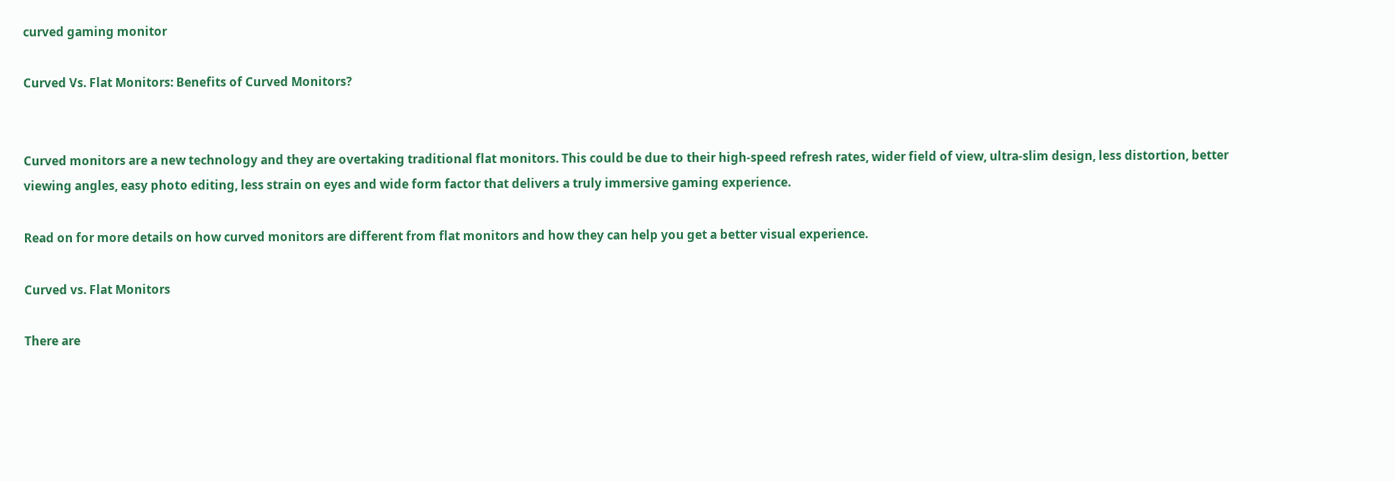curved gaming monitor

Curved Vs. Flat Monitors: Benefits of Curved Monitors?


Curved monitors are a new technology and they are overtaking traditional flat monitors. This could be due to their high-speed refresh rates, wider field of view, ultra-slim design, less distortion, better viewing angles, easy photo editing, less strain on eyes and wide form factor that delivers a truly immersive gaming experience.

Read on for more details on how curved monitors are different from flat monitors and how they can help you get a better visual experience.

Curved vs. Flat Monitors

There are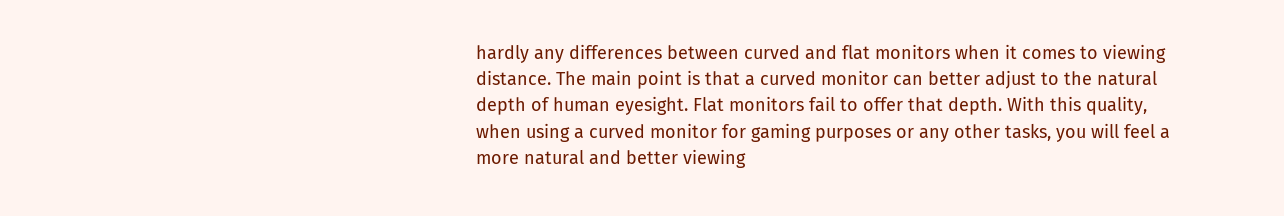hardly any differences between curved and flat monitors when it comes to viewing distance. The main point is that a curved monitor can better adjust to the natural depth of human eyesight. Flat monitors fail to offer that depth. With this quality, when using a curved monitor for gaming purposes or any other tasks, you will feel a more natural and better viewing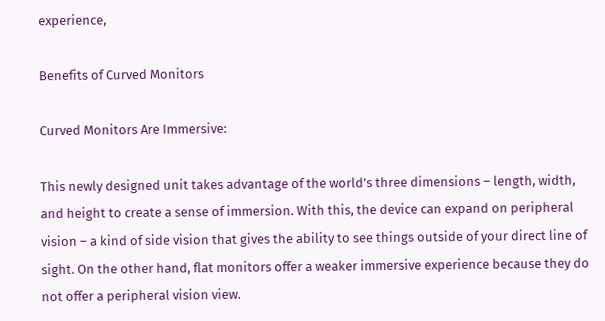experience,

Benefits of Curved Monitors

Curved Monitors Are Immersive:

This newly designed unit takes advantage of the world’s three dimensions – length, width, and height to create a sense of immersion. With this, the device can expand on peripheral vision – a kind of side vision that gives the ability to see things outside of your direct line of sight. On the other hand, flat monitors offer a weaker immersive experience because they do not offer a peripheral vision view.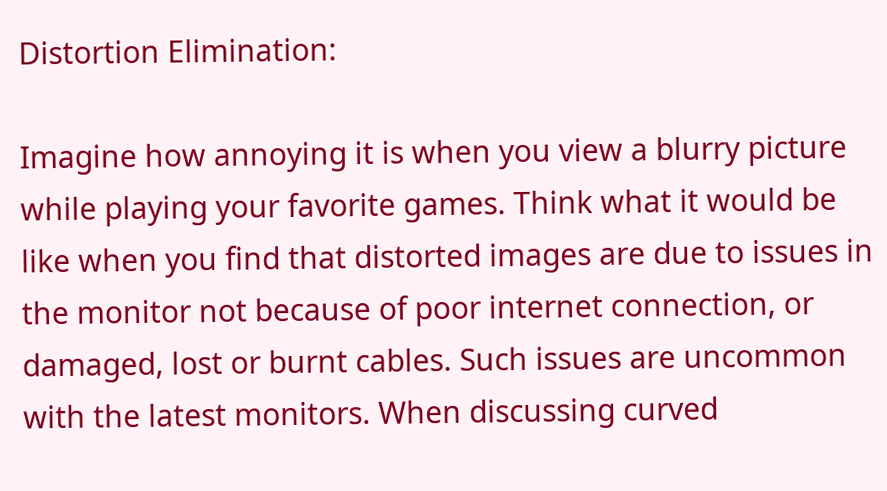Distortion Elimination:

Imagine how annoying it is when you view a blurry picture while playing your favorite games. Think what it would be like when you find that distorted images are due to issues in the monitor not because of poor internet connection, or damaged, lost or burnt cables. Such issues are uncommon with the latest monitors. When discussing curved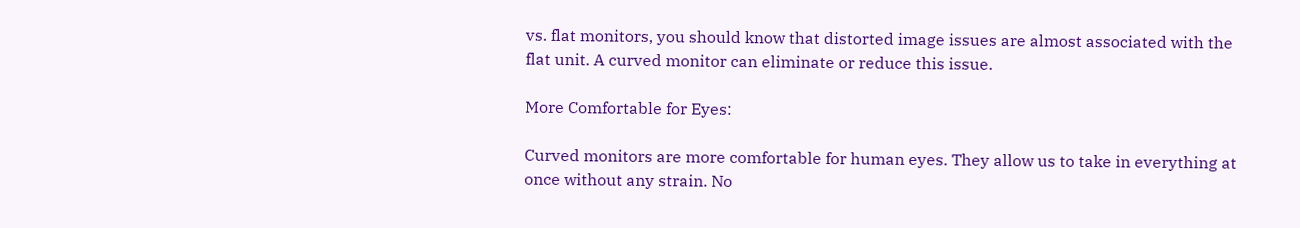vs. flat monitors, you should know that distorted image issues are almost associated with the flat unit. A curved monitor can eliminate or reduce this issue.

More Comfortable for Eyes:

Curved monitors are more comfortable for human eyes. They allow us to take in everything at once without any strain. No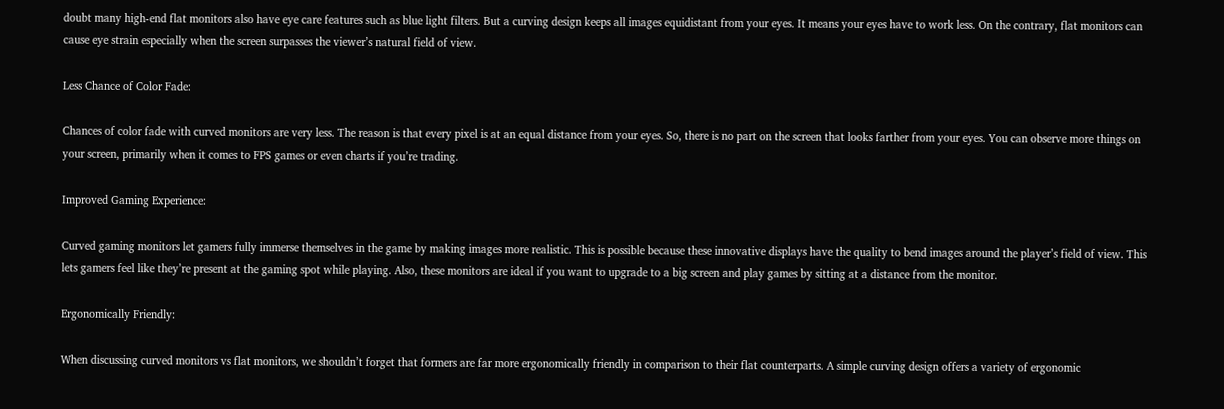doubt many high-end flat monitors also have eye care features such as blue light filters. But a curving design keeps all images equidistant from your eyes. It means your eyes have to work less. On the contrary, flat monitors can cause eye strain especially when the screen surpasses the viewer’s natural field of view.

Less Chance of Color Fade:

Chances of color fade with curved monitors are very less. The reason is that every pixel is at an equal distance from your eyes. So, there is no part on the screen that looks farther from your eyes. You can observe more things on your screen, primarily when it comes to FPS games or even charts if you’re trading.

Improved Gaming Experience:

Curved gaming monitors let gamers fully immerse themselves in the game by making images more realistic. This is possible because these innovative displays have the quality to bend images around the player’s field of view. This lets gamers feel like they’re present at the gaming spot while playing. Also, these monitors are ideal if you want to upgrade to a big screen and play games by sitting at a distance from the monitor.

Ergonomically Friendly:

When discussing curved monitors vs flat monitors, we shouldn’t forget that formers are far more ergonomically friendly in comparison to their flat counterparts. A simple curving design offers a variety of ergonomic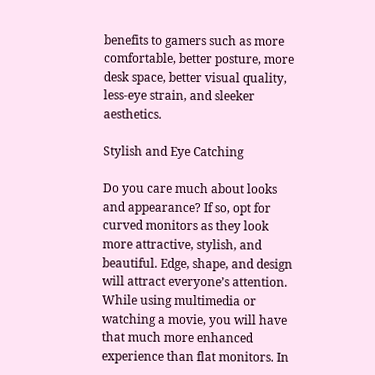benefits to gamers such as more comfortable, better posture, more desk space, better visual quality, less-eye strain, and sleeker aesthetics.

Stylish and Eye Catching

Do you care much about looks and appearance? If so, opt for curved monitors as they look more attractive, stylish, and beautiful. Edge, shape, and design will attract everyone’s attention. While using multimedia or watching a movie, you will have that much more enhanced experience than flat monitors. In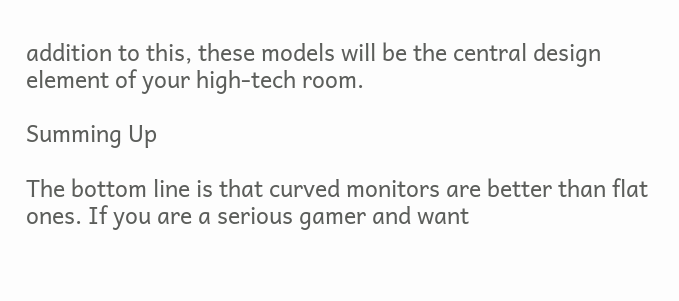addition to this, these models will be the central design element of your high-tech room.

Summing Up

The bottom line is that curved monitors are better than flat ones. If you are a serious gamer and want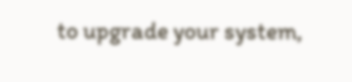to upgrade your system,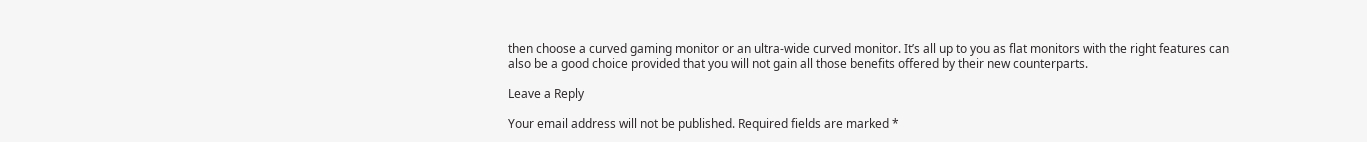then choose a curved gaming monitor or an ultra-wide curved monitor. It’s all up to you as flat monitors with the right features can also be a good choice provided that you will not gain all those benefits offered by their new counterparts.

Leave a Reply

Your email address will not be published. Required fields are marked *